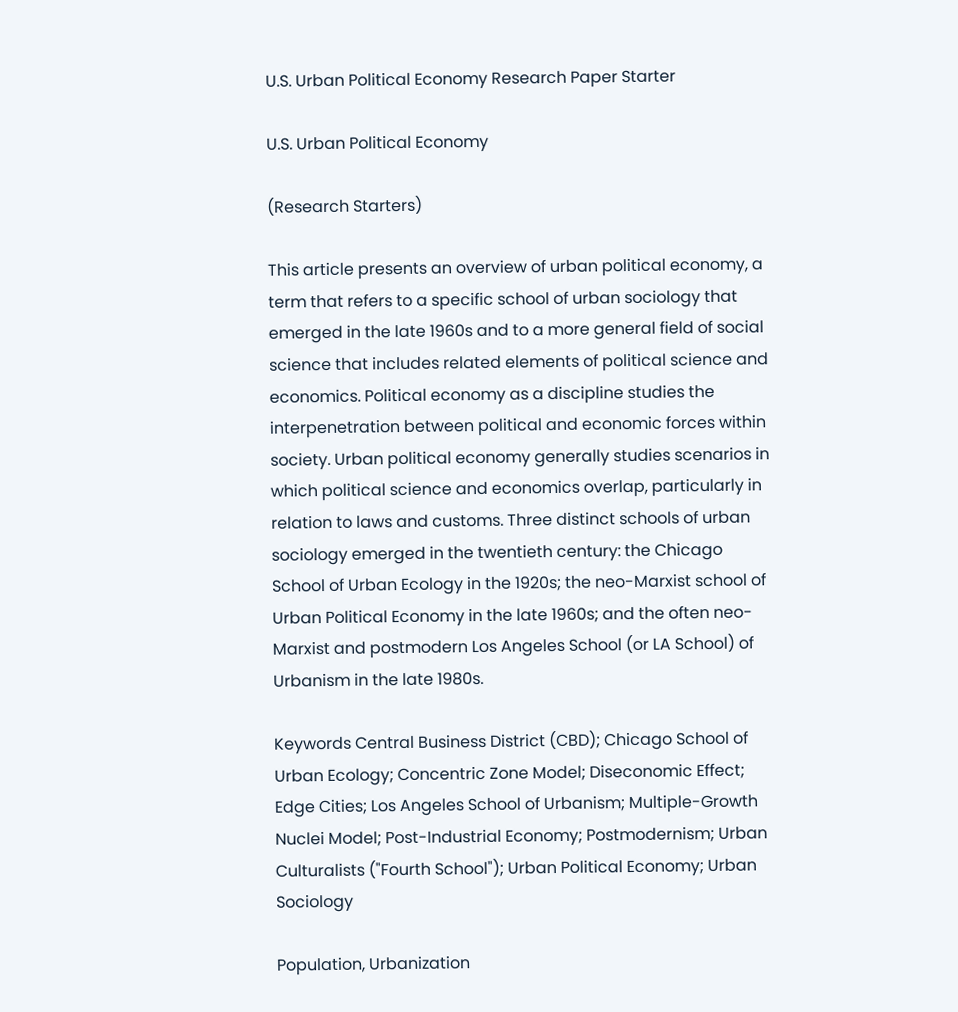U.S. Urban Political Economy Research Paper Starter

U.S. Urban Political Economy

(Research Starters)

This article presents an overview of urban political economy, a term that refers to a specific school of urban sociology that emerged in the late 1960s and to a more general field of social science that includes related elements of political science and economics. Political economy as a discipline studies the interpenetration between political and economic forces within society. Urban political economy generally studies scenarios in which political science and economics overlap, particularly in relation to laws and customs. Three distinct schools of urban sociology emerged in the twentieth century: the Chicago School of Urban Ecology in the 1920s; the neo-Marxist school of Urban Political Economy in the late 1960s; and the often neo-Marxist and postmodern Los Angeles School (or LA School) of Urbanism in the late 1980s.

Keywords Central Business District (CBD); Chicago School of Urban Ecology; Concentric Zone Model; Diseconomic Effect; Edge Cities; Los Angeles School of Urbanism; Multiple-Growth Nuclei Model; Post-Industrial Economy; Postmodernism; Urban Culturalists ("Fourth School"); Urban Political Economy; Urban Sociology

Population, Urbanization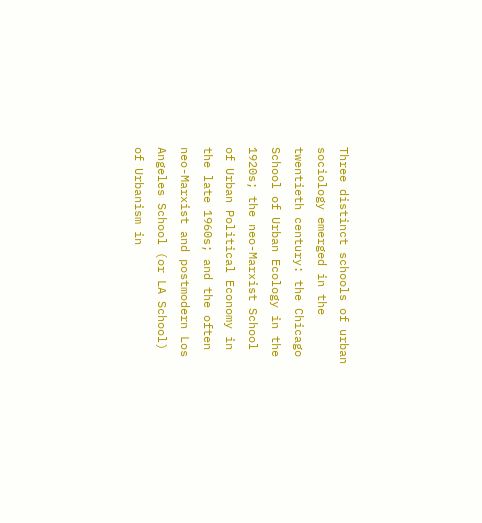Three distinct schools of urban sociology emerged in the twentieth century: the Chicago School of Urban Ecology in the 1920s; the neo-Marxist School of Urban Political Economy in the late 1960s; and the often neo-Marxist and postmodern Los Angeles School (or LA School) of Urbanism in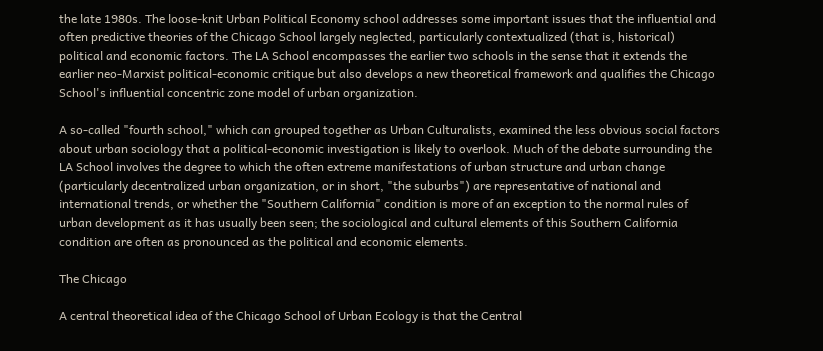the late 1980s. The loose-knit Urban Political Economy school addresses some important issues that the influential and often predictive theories of the Chicago School largely neglected, particularly contextualized (that is, historical) political and economic factors. The LA School encompasses the earlier two schools in the sense that it extends the earlier neo-Marxist political-economic critique but also develops a new theoretical framework and qualifies the Chicago School's influential concentric zone model of urban organization.

A so-called "fourth school," which can grouped together as Urban Culturalists, examined the less obvious social factors about urban sociology that a political-economic investigation is likely to overlook. Much of the debate surrounding the LA School involves the degree to which the often extreme manifestations of urban structure and urban change (particularly decentralized urban organization, or in short, "the suburbs") are representative of national and international trends, or whether the "Southern California" condition is more of an exception to the normal rules of urban development as it has usually been seen; the sociological and cultural elements of this Southern California condition are often as pronounced as the political and economic elements.

The Chicago

A central theoretical idea of the Chicago School of Urban Ecology is that the Central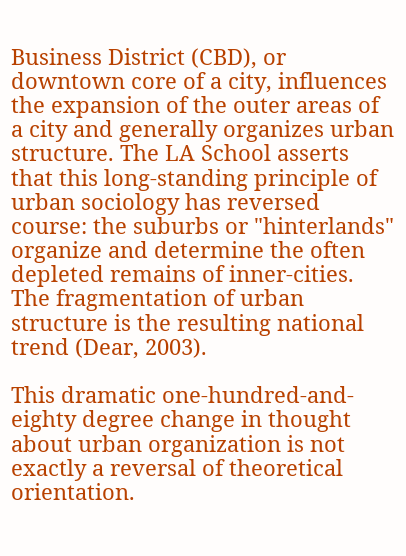Business District (CBD), or downtown core of a city, influences the expansion of the outer areas of a city and generally organizes urban structure. The LA School asserts that this long-standing principle of urban sociology has reversed course: the suburbs or "hinterlands" organize and determine the often depleted remains of inner-cities. The fragmentation of urban structure is the resulting national trend (Dear, 2003).

This dramatic one-hundred-and-eighty degree change in thought about urban organization is not exactly a reversal of theoretical orientation.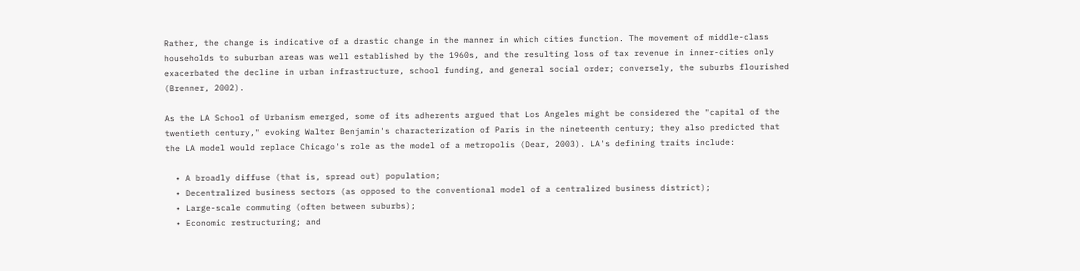Rather, the change is indicative of a drastic change in the manner in which cities function. The movement of middle-class households to suburban areas was well established by the 1960s, and the resulting loss of tax revenue in inner-cities only exacerbated the decline in urban infrastructure, school funding, and general social order; conversely, the suburbs flourished (Brenner, 2002).

As the LA School of Urbanism emerged, some of its adherents argued that Los Angeles might be considered the "capital of the twentieth century," evoking Walter Benjamin's characterization of Paris in the nineteenth century; they also predicted that the LA model would replace Chicago's role as the model of a metropolis (Dear, 2003). LA's defining traits include:

  • A broadly diffuse (that is, spread out) population;
  • Decentralized business sectors (as opposed to the conventional model of a centralized business district);
  • Large-scale commuting (often between suburbs);
  • Economic restructuring; and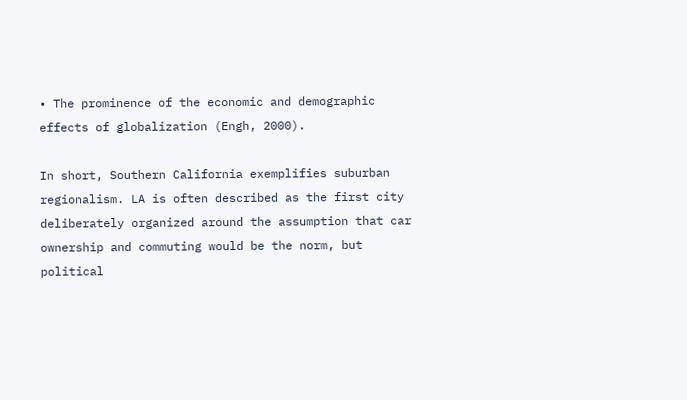• The prominence of the economic and demographic effects of globalization (Engh, 2000).

In short, Southern California exemplifies suburban regionalism. LA is often described as the first city deliberately organized around the assumption that car ownership and commuting would be the norm, but political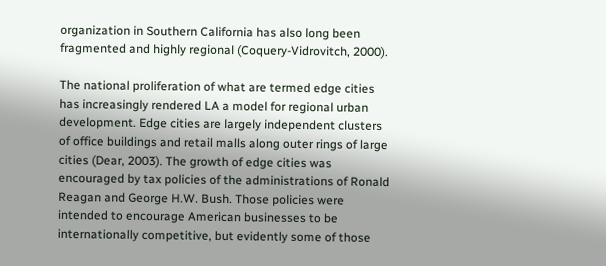organization in Southern California has also long been fragmented and highly regional (Coquery-Vidrovitch, 2000).

The national proliferation of what are termed edge cities has increasingly rendered LA a model for regional urban development. Edge cities are largely independent clusters of office buildings and retail malls along outer rings of large cities (Dear, 2003). The growth of edge cities was encouraged by tax policies of the administrations of Ronald Reagan and George H.W. Bush. Those policies were intended to encourage American businesses to be internationally competitive, but evidently some of those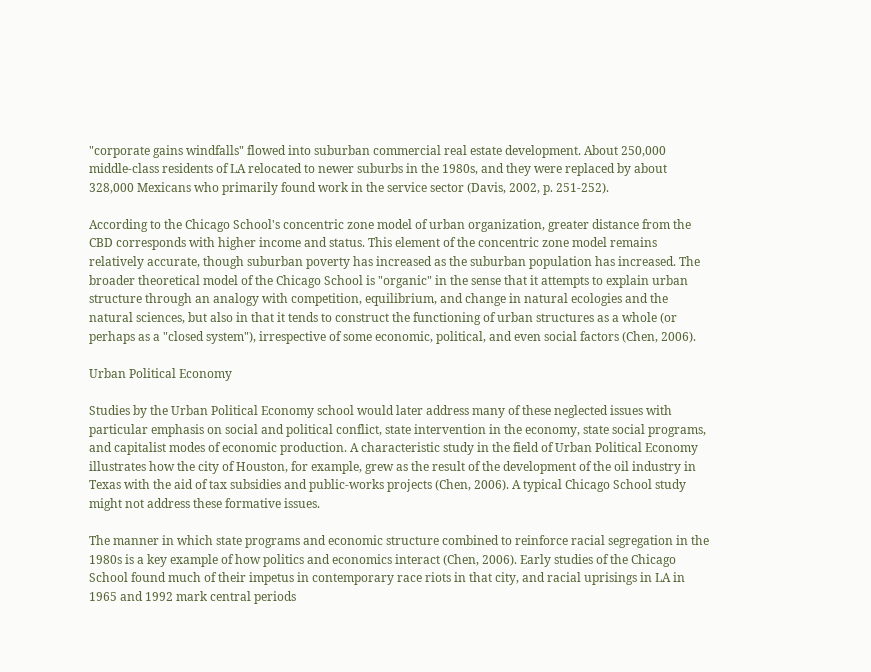"corporate gains windfalls" flowed into suburban commercial real estate development. About 250,000 middle-class residents of LA relocated to newer suburbs in the 1980s, and they were replaced by about 328,000 Mexicans who primarily found work in the service sector (Davis, 2002, p. 251-252).

According to the Chicago School's concentric zone model of urban organization, greater distance from the CBD corresponds with higher income and status. This element of the concentric zone model remains relatively accurate, though suburban poverty has increased as the suburban population has increased. The broader theoretical model of the Chicago School is "organic" in the sense that it attempts to explain urban structure through an analogy with competition, equilibrium, and change in natural ecologies and the natural sciences, but also in that it tends to construct the functioning of urban structures as a whole (or perhaps as a "closed system"), irrespective of some economic, political, and even social factors (Chen, 2006).

Urban Political Economy

Studies by the Urban Political Economy school would later address many of these neglected issues with particular emphasis on social and political conflict, state intervention in the economy, state social programs, and capitalist modes of economic production. A characteristic study in the field of Urban Political Economy illustrates how the city of Houston, for example, grew as the result of the development of the oil industry in Texas with the aid of tax subsidies and public-works projects (Chen, 2006). A typical Chicago School study might not address these formative issues.

The manner in which state programs and economic structure combined to reinforce racial segregation in the 1980s is a key example of how politics and economics interact (Chen, 2006). Early studies of the Chicago School found much of their impetus in contemporary race riots in that city, and racial uprisings in LA in 1965 and 1992 mark central periods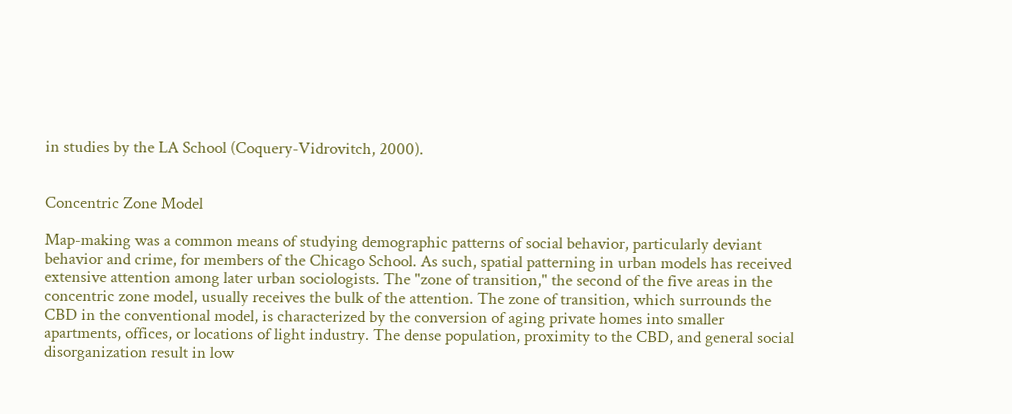in studies by the LA School (Coquery-Vidrovitch, 2000).


Concentric Zone Model

Map-making was a common means of studying demographic patterns of social behavior, particularly deviant behavior and crime, for members of the Chicago School. As such, spatial patterning in urban models has received extensive attention among later urban sociologists. The "zone of transition," the second of the five areas in the concentric zone model, usually receives the bulk of the attention. The zone of transition, which surrounds the CBD in the conventional model, is characterized by the conversion of aging private homes into smaller apartments, offices, or locations of light industry. The dense population, proximity to the CBD, and general social disorganization result in low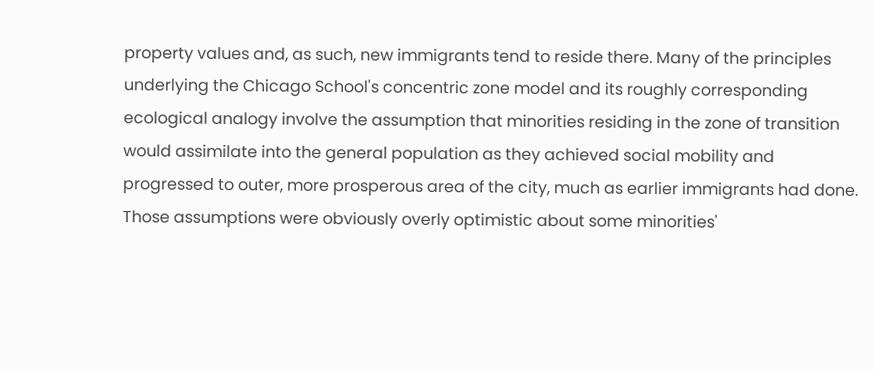property values and, as such, new immigrants tend to reside there. Many of the principles underlying the Chicago School's concentric zone model and its roughly corresponding ecological analogy involve the assumption that minorities residing in the zone of transition would assimilate into the general population as they achieved social mobility and progressed to outer, more prosperous area of the city, much as earlier immigrants had done. Those assumptions were obviously overly optimistic about some minorities'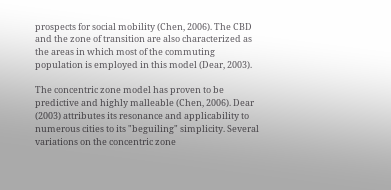prospects for social mobility (Chen, 2006). The CBD and the zone of transition are also characterized as the areas in which most of the commuting population is employed in this model (Dear, 2003).

The concentric zone model has proven to be predictive and highly malleable (Chen, 2006). Dear (2003) attributes its resonance and applicability to numerous cities to its "beguiling" simplicity. Several variations on the concentric zone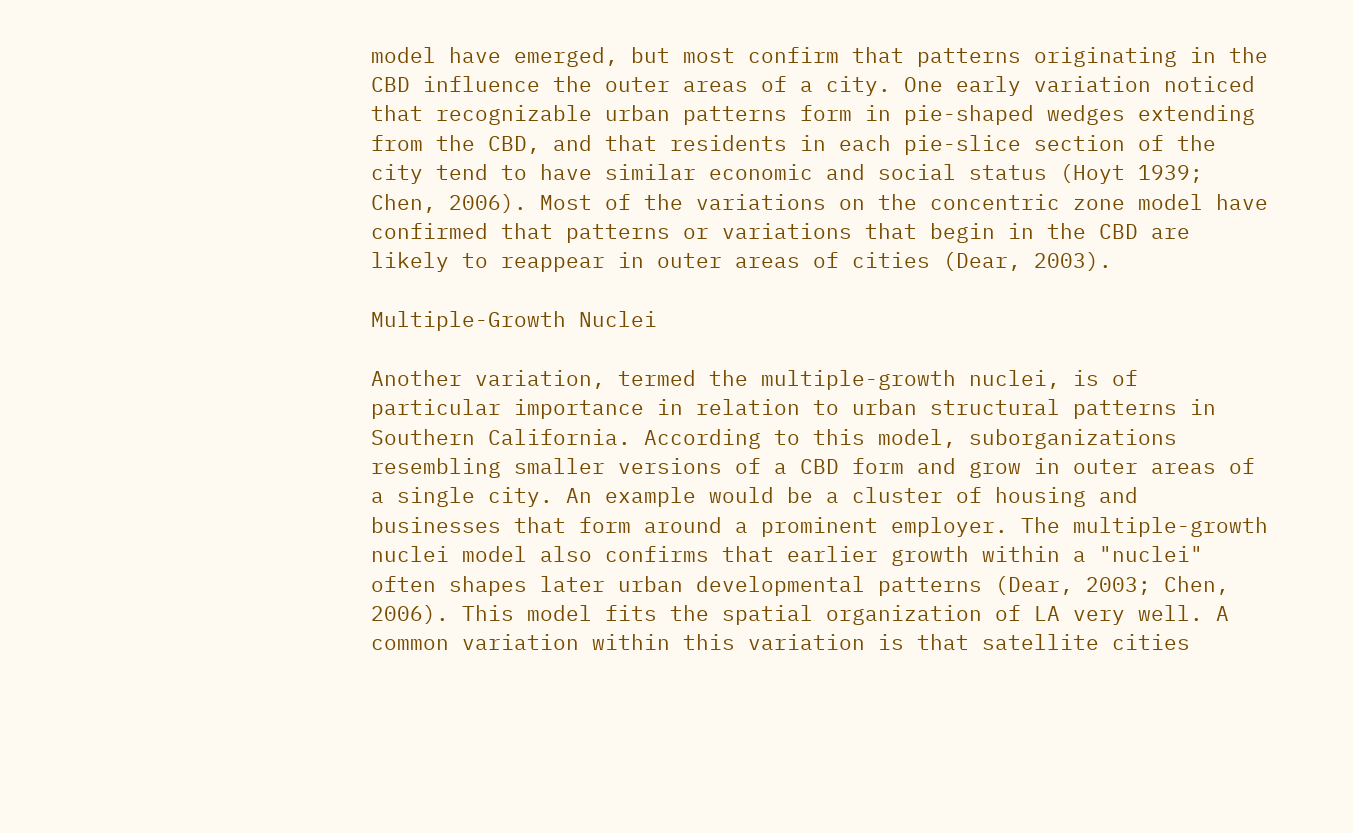model have emerged, but most confirm that patterns originating in the CBD influence the outer areas of a city. One early variation noticed that recognizable urban patterns form in pie-shaped wedges extending from the CBD, and that residents in each pie-slice section of the city tend to have similar economic and social status (Hoyt 1939; Chen, 2006). Most of the variations on the concentric zone model have confirmed that patterns or variations that begin in the CBD are likely to reappear in outer areas of cities (Dear, 2003).

Multiple-Growth Nuclei

Another variation, termed the multiple-growth nuclei, is of particular importance in relation to urban structural patterns in Southern California. According to this model, suborganizations resembling smaller versions of a CBD form and grow in outer areas of a single city. An example would be a cluster of housing and businesses that form around a prominent employer. The multiple-growth nuclei model also confirms that earlier growth within a "nuclei" often shapes later urban developmental patterns (Dear, 2003; Chen, 2006). This model fits the spatial organization of LA very well. A common variation within this variation is that satellite cities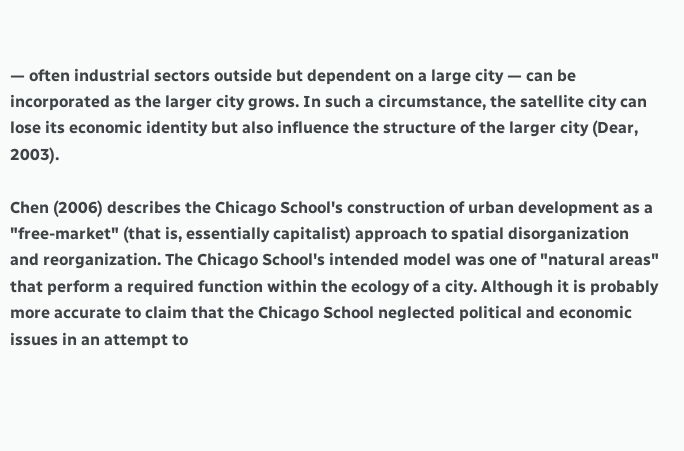— often industrial sectors outside but dependent on a large city — can be incorporated as the larger city grows. In such a circumstance, the satellite city can lose its economic identity but also influence the structure of the larger city (Dear, 2003).

Chen (2006) describes the Chicago School's construction of urban development as a "free-market" (that is, essentially capitalist) approach to spatial disorganization and reorganization. The Chicago School's intended model was one of "natural areas" that perform a required function within the ecology of a city. Although it is probably more accurate to claim that the Chicago School neglected political and economic issues in an attempt to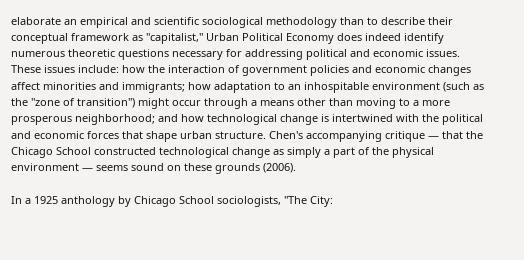elaborate an empirical and scientific sociological methodology than to describe their conceptual framework as "capitalist," Urban Political Economy does indeed identify numerous theoretic questions necessary for addressing political and economic issues. These issues include: how the interaction of government policies and economic changes affect minorities and immigrants; how adaptation to an inhospitable environment (such as the "zone of transition") might occur through a means other than moving to a more prosperous neighborhood; and how technological change is intertwined with the political and economic forces that shape urban structure. Chen's accompanying critique — that the Chicago School constructed technological change as simply a part of the physical environment — seems sound on these grounds (2006).

In a 1925 anthology by Chicago School sociologists, "The City: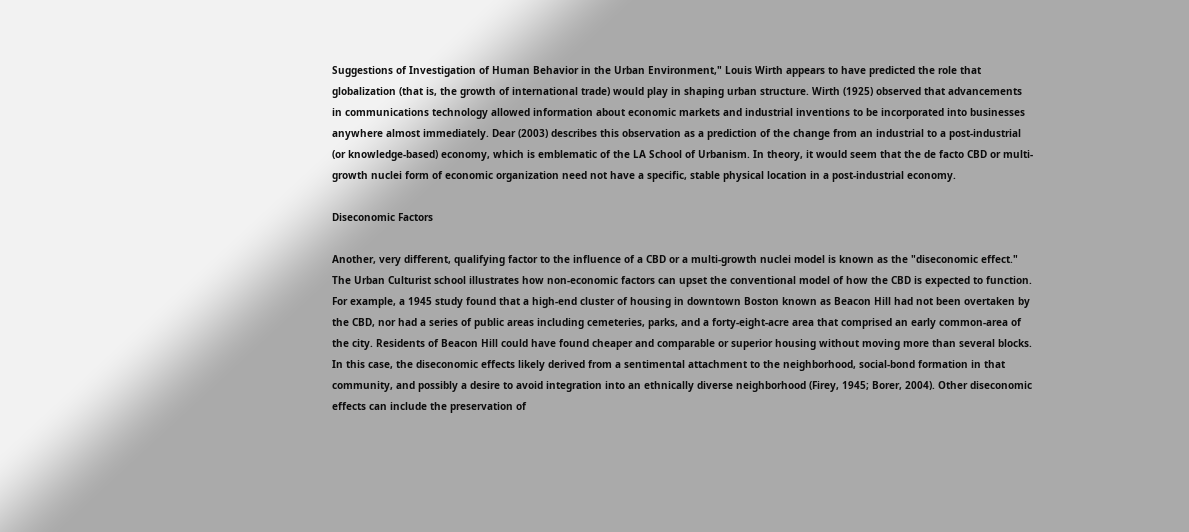Suggestions of Investigation of Human Behavior in the Urban Environment," Louis Wirth appears to have predicted the role that globalization (that is, the growth of international trade) would play in shaping urban structure. Wirth (1925) observed that advancements in communications technology allowed information about economic markets and industrial inventions to be incorporated into businesses anywhere almost immediately. Dear (2003) describes this observation as a prediction of the change from an industrial to a post-industrial (or knowledge-based) economy, which is emblematic of the LA School of Urbanism. In theory, it would seem that the de facto CBD or multi-growth nuclei form of economic organization need not have a specific, stable physical location in a post-industrial economy.

Diseconomic Factors

Another, very different, qualifying factor to the influence of a CBD or a multi-growth nuclei model is known as the "diseconomic effect." The Urban Culturist school illustrates how non-economic factors can upset the conventional model of how the CBD is expected to function. For example, a 1945 study found that a high-end cluster of housing in downtown Boston known as Beacon Hill had not been overtaken by the CBD, nor had a series of public areas including cemeteries, parks, and a forty-eight-acre area that comprised an early common-area of the city. Residents of Beacon Hill could have found cheaper and comparable or superior housing without moving more than several blocks. In this case, the diseconomic effects likely derived from a sentimental attachment to the neighborhood, social-bond formation in that community, and possibly a desire to avoid integration into an ethnically diverse neighborhood (Firey, 1945; Borer, 2004). Other diseconomic effects can include the preservation of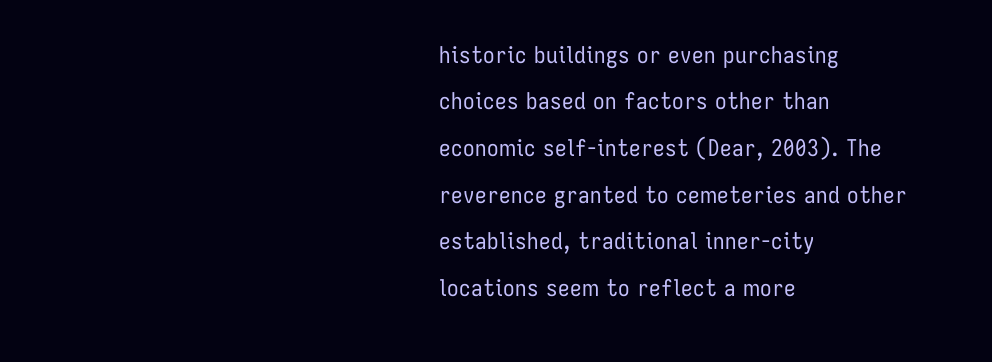historic buildings or even purchasing choices based on factors other than economic self-interest (Dear, 2003). The reverence granted to cemeteries and other established, traditional inner-city locations seem to reflect a more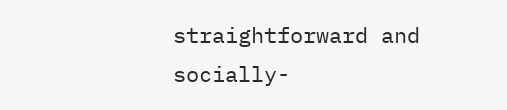straightforward and socially-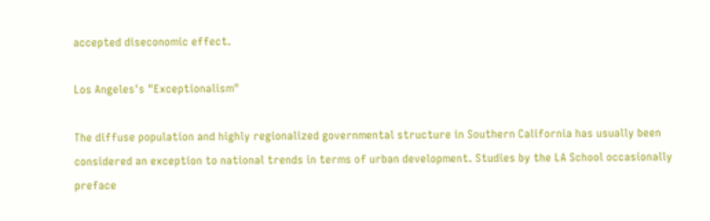accepted diseconomic effect.

Los Angeles's "Exceptionalism"

The diffuse population and highly regionalized governmental structure in Southern California has usually been considered an exception to national trends in terms of urban development. Studies by the LA School occasionally preface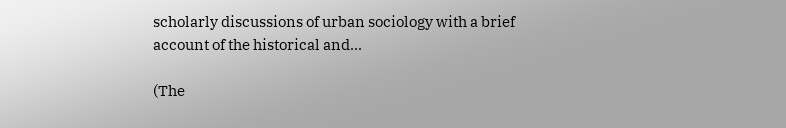scholarly discussions of urban sociology with a brief account of the historical and...

(The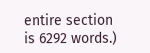entire section is 6292 words.)